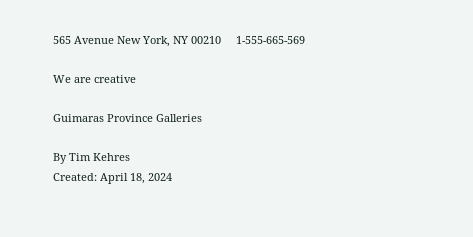565 Avenue New York, NY 00210     1-555-665-569

We are creative

Guimaras Province Galleries

By Tim Kehres
Created: April 18, 2024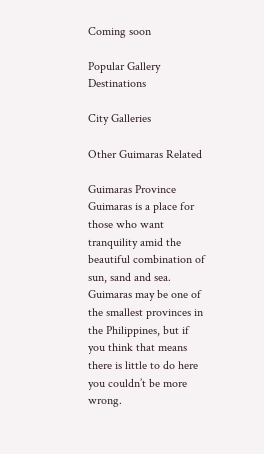Coming soon

Popular Gallery Destinations

City Galleries

Other Guimaras Related

Guimaras Province Guimaras is a place for those who want tranquility amid the beautiful combination of sun, sand and sea. Guimaras may be one of the smallest provinces in the Philippines, but if you think that means there is little to do here you couldn’t be more wrong.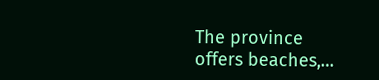The province offers beaches,…